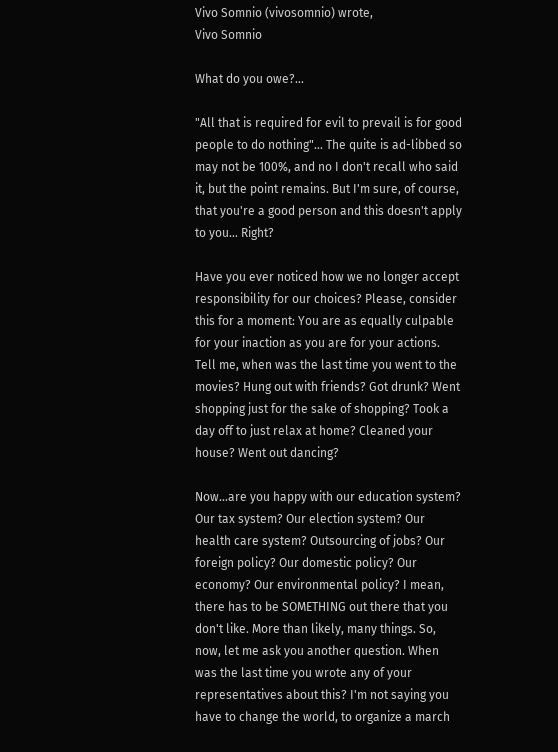Vivo Somnio (vivosomnio) wrote,
Vivo Somnio

What do you owe?...

"All that is required for evil to prevail is for good people to do nothing"... The quite is ad-libbed so may not be 100%, and no I don't recall who said it, but the point remains. But I'm sure, of course, that you're a good person and this doesn't apply to you... Right?

Have you ever noticed how we no longer accept responsibility for our choices? Please, consider this for a moment: You are as equally culpable for your inaction as you are for your actions. Tell me, when was the last time you went to the movies? Hung out with friends? Got drunk? Went shopping just for the sake of shopping? Took a day off to just relax at home? Cleaned your house? Went out dancing?

Now...are you happy with our education system? Our tax system? Our election system? Our health care system? Outsourcing of jobs? Our foreign policy? Our domestic policy? Our economy? Our environmental policy? I mean, there has to be SOMETHING out there that you don't like. More than likely, many things. So, now, let me ask you another question. When was the last time you wrote any of your representatives about this? I'm not saying you have to change the world, to organize a march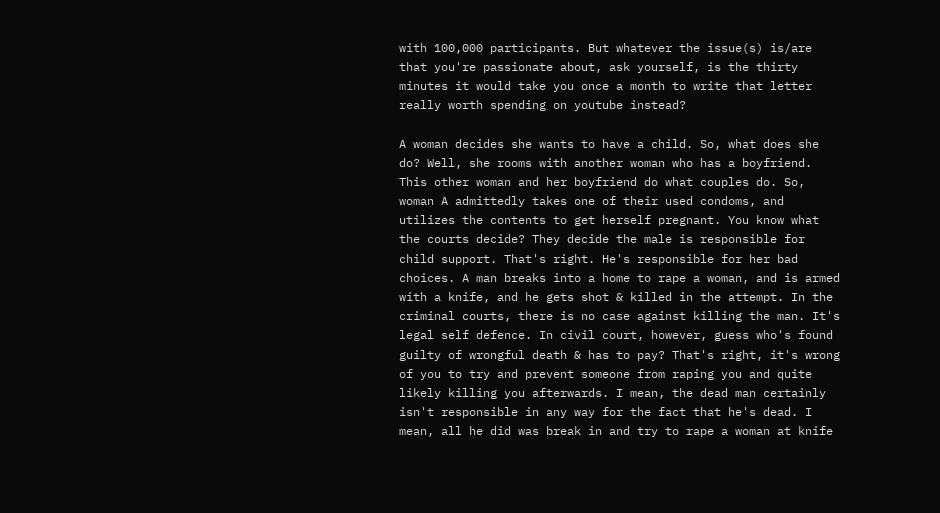with 100,000 participants. But whatever the issue(s) is/are that you're passionate about, ask yourself, is the thirty minutes it would take you once a month to write that letter really worth spending on youtube instead?

A woman decides she wants to have a child. So, what does she do? Well, she rooms with another woman who has a boyfriend. This other woman and her boyfriend do what couples do. So, woman A admittedly takes one of their used condoms, and utilizes the contents to get herself pregnant. You know what the courts decide? They decide the male is responsible for child support. That's right. He's responsible for her bad choices. A man breaks into a home to rape a woman, and is armed with a knife, and he gets shot & killed in the attempt. In the criminal courts, there is no case against killing the man. It's legal self defence. In civil court, however, guess who's found guilty of wrongful death & has to pay? That's right, it's wrong of you to try and prevent someone from raping you and quite likely killing you afterwards. I mean, the dead man certainly isn't responsible in any way for the fact that he's dead. I mean, all he did was break in and try to rape a woman at knife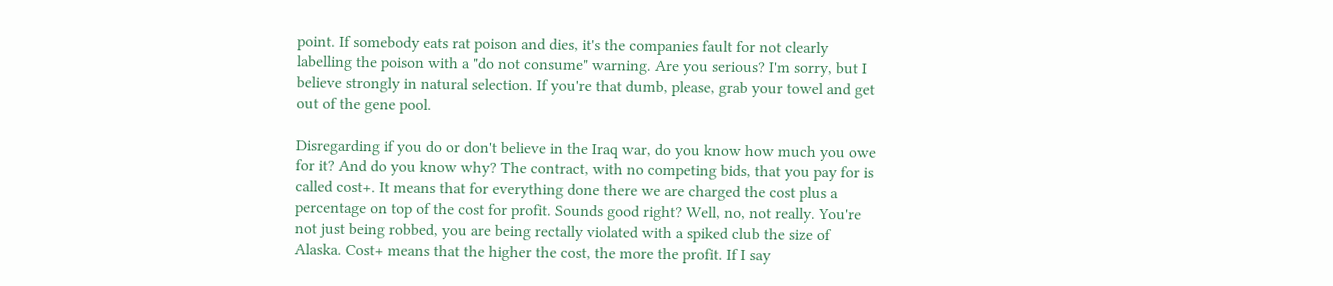point. If somebody eats rat poison and dies, it's the companies fault for not clearly labelling the poison with a "do not consume" warning. Are you serious? I'm sorry, but I believe strongly in natural selection. If you're that dumb, please, grab your towel and get out of the gene pool.

Disregarding if you do or don't believe in the Iraq war, do you know how much you owe for it? And do you know why? The contract, with no competing bids, that you pay for is called cost+. It means that for everything done there we are charged the cost plus a percentage on top of the cost for profit. Sounds good right? Well, no, not really. You're not just being robbed, you are being rectally violated with a spiked club the size of Alaska. Cost+ means that the higher the cost, the more the profit. If I say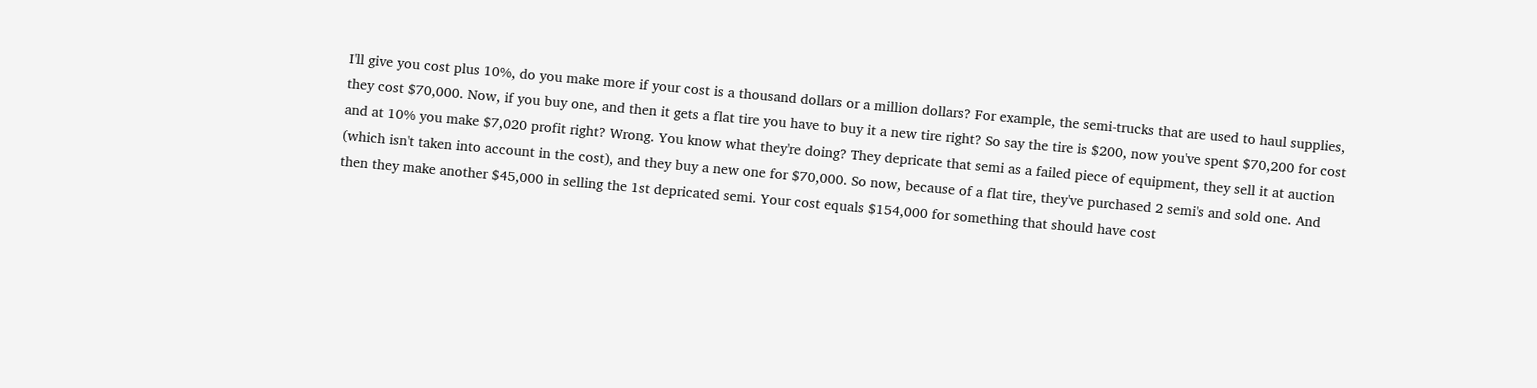I'll give you cost plus 10%, do you make more if your cost is a thousand dollars or a million dollars? For example, the semi-trucks that are used to haul supplies, they cost $70,000. Now, if you buy one, and then it gets a flat tire you have to buy it a new tire right? So say the tire is $200, now you've spent $70,200 for cost and at 10% you make $7,020 profit right? Wrong. You know what they're doing? They depricate that semi as a failed piece of equipment, they sell it at auction (which isn't taken into account in the cost), and they buy a new one for $70,000. So now, because of a flat tire, they've purchased 2 semi's and sold one. And then they make another $45,000 in selling the 1st depricated semi. Your cost equals $154,000 for something that should have cost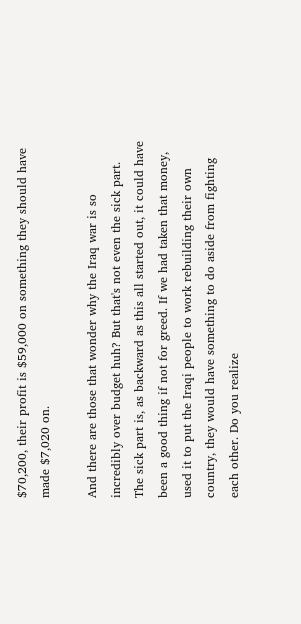$70,200, their profit is $59,000 on something they should have made $7,020 on.

And there are those that wonder why the Iraq war is so incredibly over budget huh? But that's not even the sick part. The sick part is, as backward as this all started out, it could have been a good thing if not for greed. If we had taken that money, used it to put the Iraqi people to work rebuilding their own country, they would have something to do aside from fighting each other. Do you realize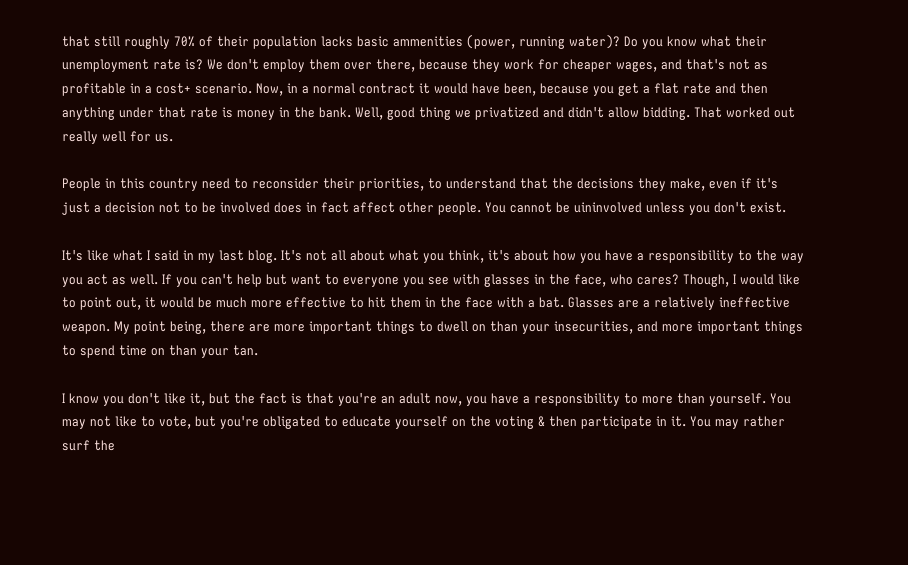that still roughly 70% of their population lacks basic ammenities (power, running water)? Do you know what their unemployment rate is? We don't employ them over there, because they work for cheaper wages, and that's not as profitable in a cost+ scenario. Now, in a normal contract it would have been, because you get a flat rate and then anything under that rate is money in the bank. Well, good thing we privatized and didn't allow bidding. That worked out really well for us.

People in this country need to reconsider their priorities, to understand that the decisions they make, even if it's just a decision not to be involved does in fact affect other people. You cannot be uininvolved unless you don't exist.

It's like what I said in my last blog. It's not all about what you think, it's about how you have a responsibility to the way you act as well. If you can't help but want to everyone you see with glasses in the face, who cares? Though, I would like to point out, it would be much more effective to hit them in the face with a bat. Glasses are a relatively ineffective weapon. My point being, there are more important things to dwell on than your insecurities, and more important things to spend time on than your tan.

I know you don't like it, but the fact is that you're an adult now, you have a responsibility to more than yourself. You may not like to vote, but you're obligated to educate yourself on the voting & then participate in it. You may rather surf the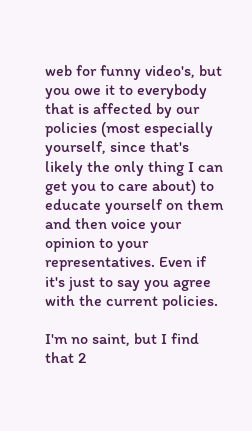web for funny video's, but you owe it to everybody that is affected by our policies (most especially yourself, since that's likely the only thing I can get you to care about) to educate yourself on them and then voice your opinion to your representatives. Even if it's just to say you agree with the current policies.

I'm no saint, but I find that 2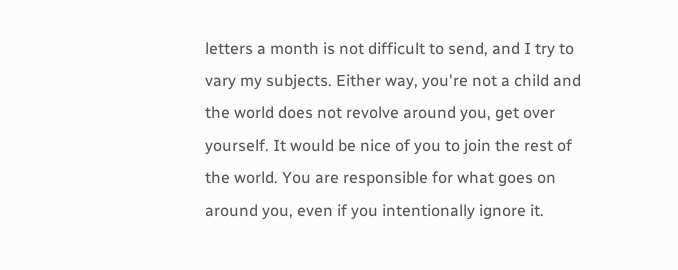letters a month is not difficult to send, and I try to vary my subjects. Either way, you're not a child and the world does not revolve around you, get over yourself. It would be nice of you to join the rest of the world. You are responsible for what goes on around you, even if you intentionally ignore it.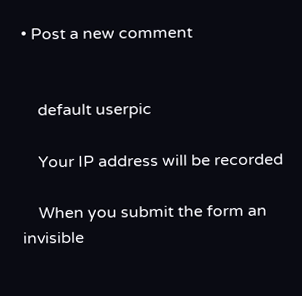• Post a new comment


    default userpic

    Your IP address will be recorded

    When you submit the form an invisible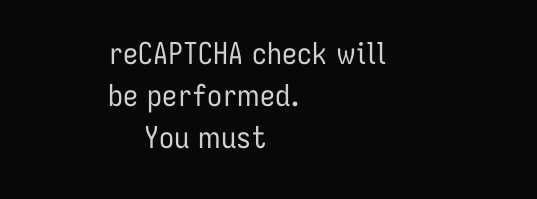reCAPTCHA check will be performed.
    You must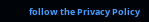follow the Privacy Policy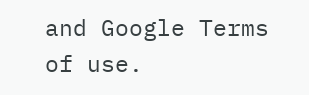and Google Terms of use.